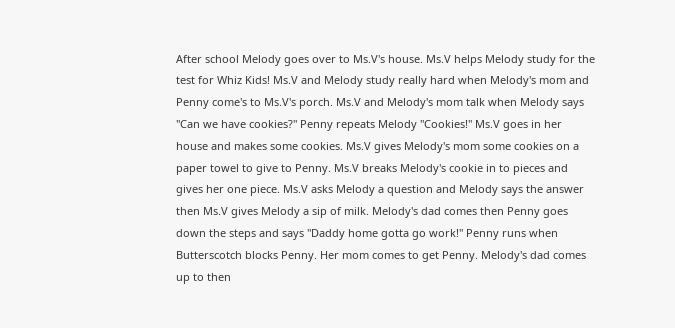After school Melody goes over to Ms.V's house. Ms.V helps Melody study for the test for Whiz Kids! Ms.V and Melody study really hard when Melody's mom and Penny come's to Ms.V's porch. Ms.V and Melody's mom talk when Melody says "Can we have cookies?" Penny repeats Melody "Cookies!" Ms.V goes in her house and makes some cookies. Ms.V gives Melody's mom some cookies on a paper towel to give to Penny. Ms.V breaks Melody's cookie in to pieces and gives her one piece. Ms.V asks Melody a question and Melody says the answer then Ms.V gives Melody a sip of milk. Melody's dad comes then Penny goes down the steps and says "Daddy home gotta go work!" Penny runs when Butterscotch blocks Penny. Her mom comes to get Penny. Melody's dad comes up to then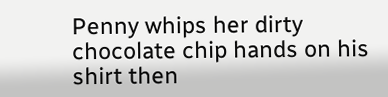Penny whips her dirty chocolate chip hands on his shirt then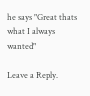he says "Great thats what I always wanted"

Leave a Reply.